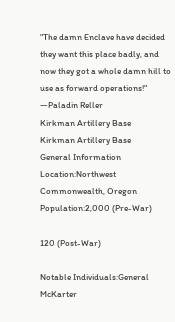"The damn Enclave have decided they want this place badly, and now they got a whole damn hill to use as forward operations!"
―Paladin Reller
Kirkman Artillery Base
Kirkman Artillery Base
General Information
Location:Northwest Commonwealth, Oregon
Population:2,000 (Pre-War)

120 (Post-War)

Notable Individuals:General McKarter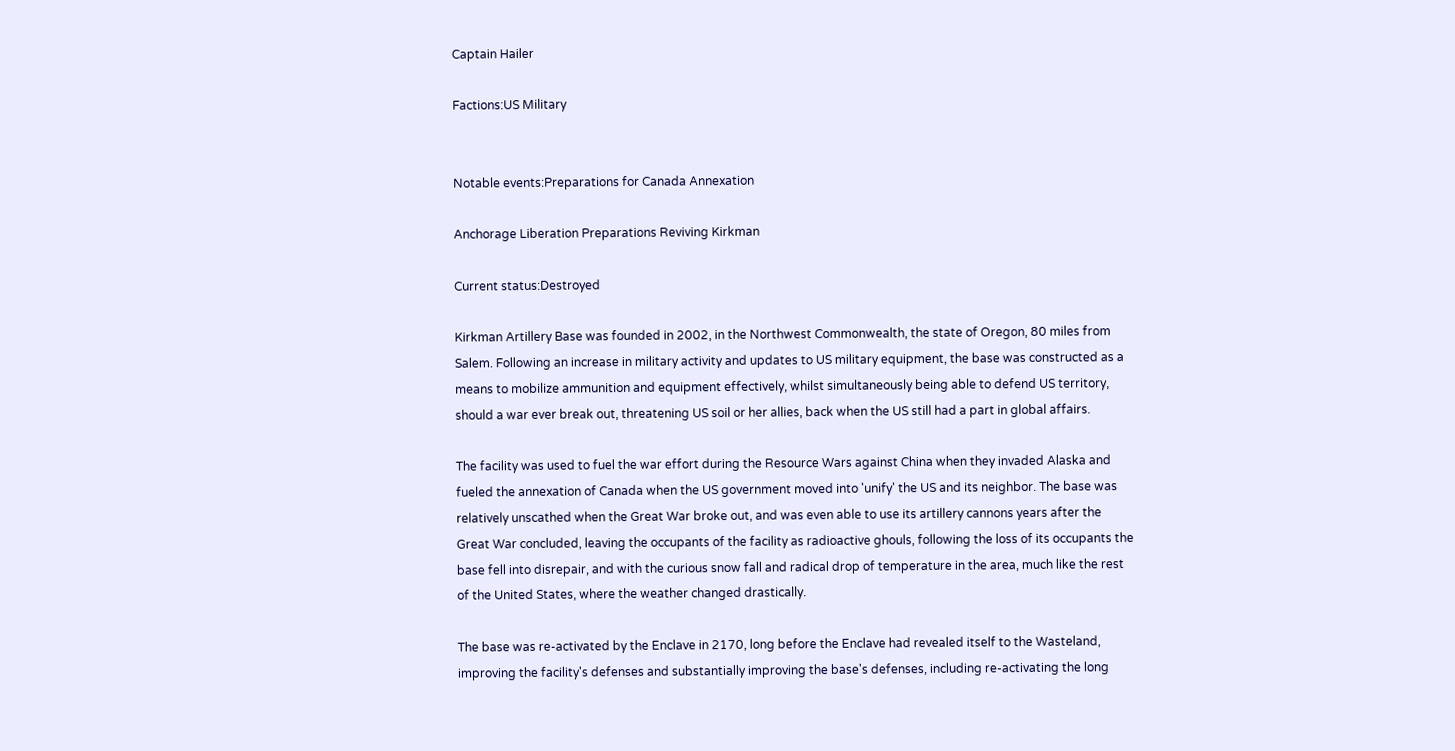Captain Hailer

Factions:US Military


Notable events:Preparations for Canada Annexation

Anchorage Liberation Preparations Reviving Kirkman

Current status:Destroyed

Kirkman Artillery Base was founded in 2002, in the Northwest Commonwealth, the state of Oregon, 80 miles from Salem. Following an increase in military activity and updates to US military equipment, the base was constructed as a means to mobilize ammunition and equipment effectively, whilst simultaneously being able to defend US territory, should a war ever break out, threatening US soil or her allies, back when the US still had a part in global affairs.

The facility was used to fuel the war effort during the Resource Wars against China when they invaded Alaska and fueled the annexation of Canada when the US government moved into 'unify' the US and its neighbor. The base was relatively unscathed when the Great War broke out, and was even able to use its artillery cannons years after the Great War concluded, leaving the occupants of the facility as radioactive ghouls, following the loss of its occupants the base fell into disrepair, and with the curious snow fall and radical drop of temperature in the area, much like the rest of the United States, where the weather changed drastically.

The base was re-activated by the Enclave in 2170, long before the Enclave had revealed itself to the Wasteland, improving the facility's defenses and substantially improving the base's defenses, including re-activating the long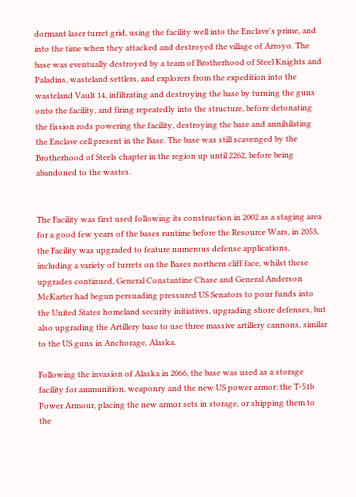dormant laser turret grid, using the facility well into the Enclave's prime, and into the time when they attacked and destroyed the village of Arroyo. The base was eventually destroyed by a team of Brotherhood of Steel Knights and Paladins, wasteland settlers, and explorers from the expedition into the wasteland Vault 14, infiltrating and destroying the base by turning the guns onto the facility, and firing repeatedly into the structure, before detonating the fission rods powering the facility, destroying the base and annihilating the Enclave cell present in the Base. The base was still scavenged by the Brotherhood of Steels chapter in the region up until 2262, before being abandoned to the wastes.


The Facility was first used following its construction in 2002 as a staging area for a good few years of the bases runtime before the Resource Wars, in 2053, the Facility was upgraded to feature numerous defense applications, including a variety of turrets on the Bases northern cliff face, whilst these upgrades continued, General Constantine Chase and General Anderson McKarter had begun persuading pressured US Senators to pour funds into the United States homeland security initiatives, upgrading shore defenses, but also upgrading the Artillery base to use three massive artillery cannons, similar to the US guns in Anchorage, Alaska.

Following the invasion of Alaska in 2066, the base was used as a storage facility for ammunition, weaponry and the new US power armor: the T-51b Power Armour, placing the new armor sets in storage, or shipping them to the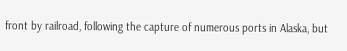front by railroad, following the capture of numerous ports in Alaska, but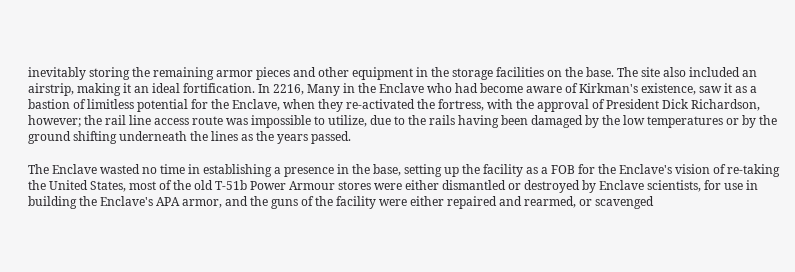inevitably storing the remaining armor pieces and other equipment in the storage facilities on the base. The site also included an airstrip, making it an ideal fortification. In 2216, Many in the Enclave who had become aware of Kirkman's existence, saw it as a bastion of limitless potential for the Enclave, when they re-activated the fortress, with the approval of President Dick Richardson, however; the rail line access route was impossible to utilize, due to the rails having been damaged by the low temperatures or by the ground shifting underneath the lines as the years passed.

The Enclave wasted no time in establishing a presence in the base, setting up the facility as a FOB for the Enclave's vision of re-taking the United States, most of the old T-51b Power Armour stores were either dismantled or destroyed by Enclave scientists, for use in building the Enclave's APA armor, and the guns of the facility were either repaired and rearmed, or scavenged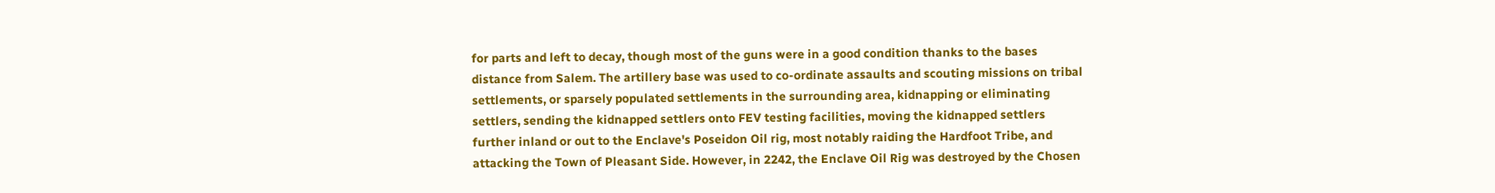for parts and left to decay, though most of the guns were in a good condition thanks to the bases distance from Salem. The artillery base was used to co-ordinate assaults and scouting missions on tribal settlements, or sparsely populated settlements in the surrounding area, kidnapping or eliminating settlers, sending the kidnapped settlers onto FEV testing facilities, moving the kidnapped settlers further inland or out to the Enclave's Poseidon Oil rig, most notably raiding the Hardfoot Tribe, and attacking the Town of Pleasant Side. However, in 2242, the Enclave Oil Rig was destroyed by the Chosen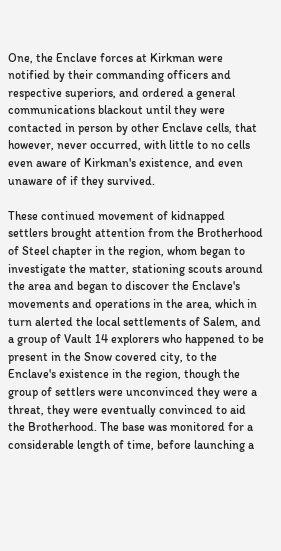One, the Enclave forces at Kirkman were notified by their commanding officers and respective superiors, and ordered a general communications blackout until they were contacted in person by other Enclave cells, that however, never occurred, with little to no cells even aware of Kirkman's existence, and even unaware of if they survived.

These continued movement of kidnapped settlers brought attention from the Brotherhood of Steel chapter in the region, whom began to investigate the matter, stationing scouts around the area and began to discover the Enclave's movements and operations in the area, which in turn alerted the local settlements of Salem, and a group of Vault 14 explorers who happened to be present in the Snow covered city, to the Enclave's existence in the region, though the group of settlers were unconvinced they were a threat, they were eventually convinced to aid the Brotherhood. The base was monitored for a considerable length of time, before launching a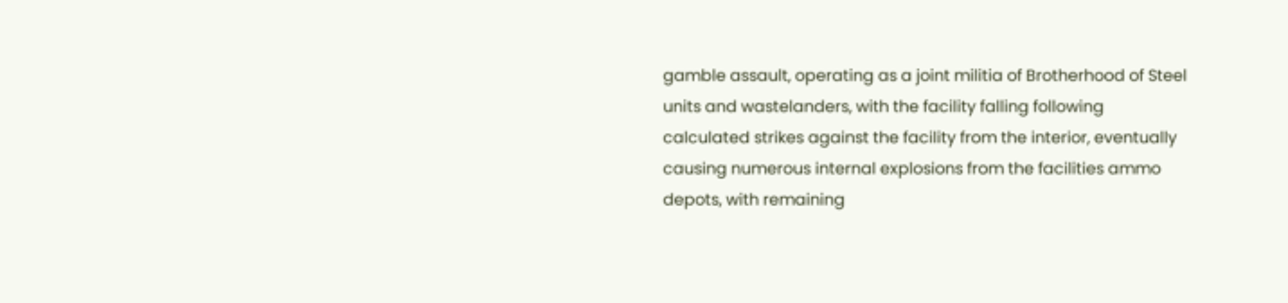gamble assault, operating as a joint militia of Brotherhood of Steel units and wastelanders, with the facility falling following calculated strikes against the facility from the interior, eventually causing numerous internal explosions from the facilities ammo depots, with remaining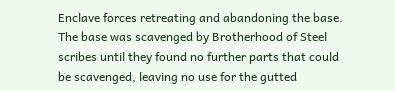Enclave forces retreating and abandoning the base. The base was scavenged by Brotherhood of Steel scribes until they found no further parts that could be scavenged, leaving no use for the gutted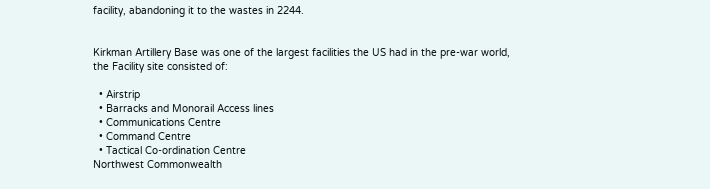facility, abandoning it to the wastes in 2244.


Kirkman Artillery Base was one of the largest facilities the US had in the pre-war world, the Facility site consisted of:

  • Airstrip
  • Barracks and Monorail Access lines
  • Communications Centre
  • Command Centre
  • Tactical Co-ordination Centre
Northwest Commonwealth